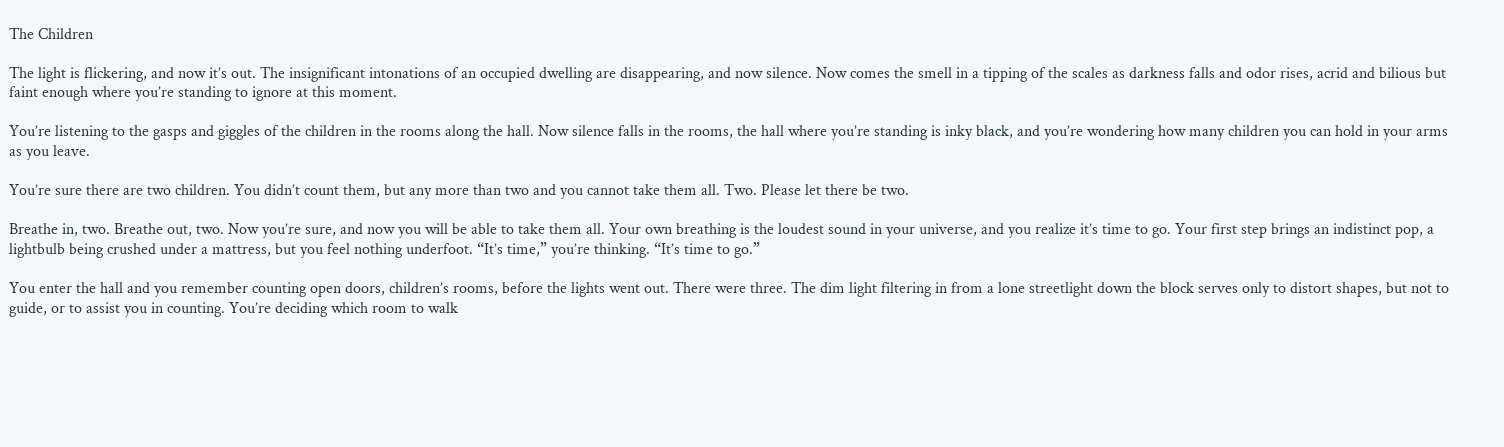The Children

The light is flickering, and now it’s out. The insignificant intonations of an occupied dwelling are disappearing, and now silence. Now comes the smell in a tipping of the scales as darkness falls and odor rises, acrid and bilious but faint enough where you’re standing to ignore at this moment.

You’re listening to the gasps and giggles of the children in the rooms along the hall. Now silence falls in the rooms, the hall where you’re standing is inky black, and you’re wondering how many children you can hold in your arms as you leave.

You’re sure there are two children. You didn’t count them, but any more than two and you cannot take them all. Two. Please let there be two.

Breathe in, two. Breathe out, two. Now you’re sure, and now you will be able to take them all. Your own breathing is the loudest sound in your universe, and you realize it’s time to go. Your first step brings an indistinct pop, a lightbulb being crushed under a mattress, but you feel nothing underfoot. “It’s time,” you’re thinking. “It’s time to go.”

You enter the hall and you remember counting open doors, children’s rooms, before the lights went out. There were three. The dim light filtering in from a lone streetlight down the block serves only to distort shapes, but not to guide, or to assist you in counting. You’re deciding which room to walk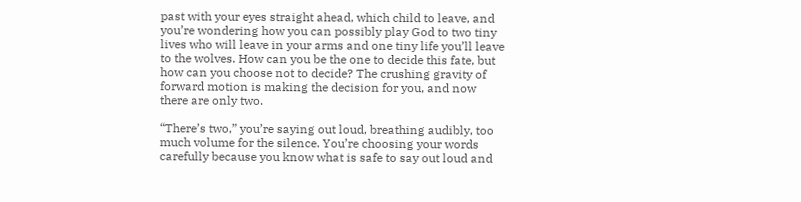past with your eyes straight ahead, which child to leave, and you’re wondering how you can possibly play God to two tiny lives who will leave in your arms and one tiny life you’ll leave to the wolves. How can you be the one to decide this fate, but how can you choose not to decide? The crushing gravity of forward motion is making the decision for you, and now there are only two.

“There’s two,” you’re saying out loud, breathing audibly, too much volume for the silence. You’re choosing your words carefully because you know what is safe to say out loud and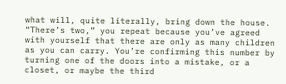what will, quite literally, bring down the house. “There’s two,” you repeat because you’ve agreed with yourself that there are only as many children as you can carry. You’re confirming this number by turning one of the doors into a mistake, or a closet, or maybe the third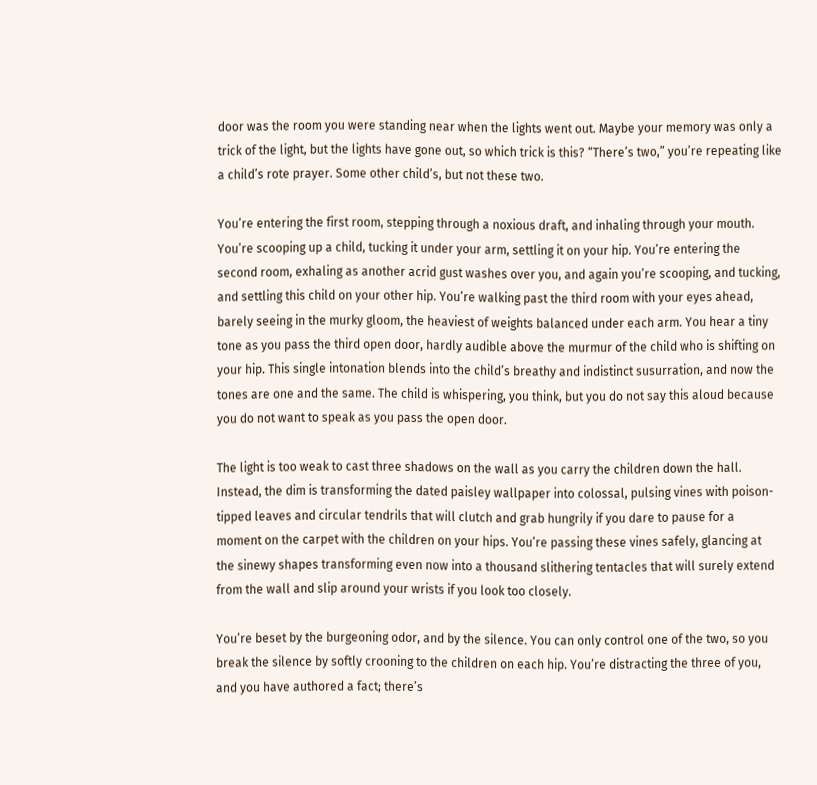door was the room you were standing near when the lights went out. Maybe your memory was only a trick of the light, but the lights have gone out, so which trick is this? “There’s two,” you’re repeating like a child’s rote prayer. Some other child’s, but not these two.

You’re entering the first room, stepping through a noxious draft, and inhaling through your mouth. You’re scooping up a child, tucking it under your arm, settling it on your hip. You’re entering the second room, exhaling as another acrid gust washes over you, and again you’re scooping, and tucking, and settling this child on your other hip. You’re walking past the third room with your eyes ahead, barely seeing in the murky gloom, the heaviest of weights balanced under each arm. You hear a tiny tone as you pass the third open door, hardly audible above the murmur of the child who is shifting on your hip. This single intonation blends into the child’s breathy and indistinct susurration, and now the tones are one and the same. The child is whispering, you think, but you do not say this aloud because you do not want to speak as you pass the open door.

The light is too weak to cast three shadows on the wall as you carry the children down the hall. Instead, the dim is transforming the dated paisley wallpaper into colossal, pulsing vines with poison-tipped leaves and circular tendrils that will clutch and grab hungrily if you dare to pause for a moment on the carpet with the children on your hips. You’re passing these vines safely, glancing at the sinewy shapes transforming even now into a thousand slithering tentacles that will surely extend from the wall and slip around your wrists if you look too closely.

You’re beset by the burgeoning odor, and by the silence. You can only control one of the two, so you break the silence by softly crooning to the children on each hip. You’re distracting the three of you, and you have authored a fact; there’s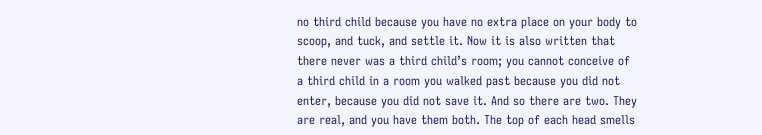no third child because you have no extra place on your body to scoop, and tuck, and settle it. Now it is also written that there never was a third child’s room; you cannot conceive of a third child in a room you walked past because you did not enter, because you did not save it. And so there are two. They are real, and you have them both. The top of each head smells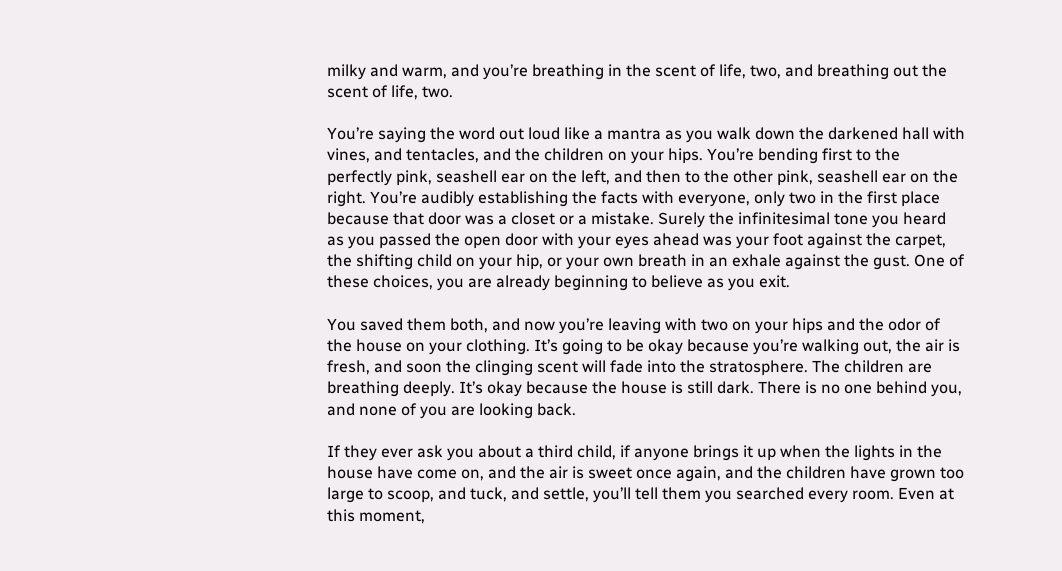milky and warm, and you’re breathing in the scent of life, two, and breathing out the scent of life, two.

You’re saying the word out loud like a mantra as you walk down the darkened hall with vines, and tentacles, and the children on your hips. You’re bending first to the perfectly pink, seashell ear on the left, and then to the other pink, seashell ear on the right. You’re audibly establishing the facts with everyone, only two in the first place because that door was a closet or a mistake. Surely the infinitesimal tone you heard as you passed the open door with your eyes ahead was your foot against the carpet, the shifting child on your hip, or your own breath in an exhale against the gust. One of these choices, you are already beginning to believe as you exit.

You saved them both, and now you’re leaving with two on your hips and the odor of the house on your clothing. It’s going to be okay because you’re walking out, the air is fresh, and soon the clinging scent will fade into the stratosphere. The children are breathing deeply. It’s okay because the house is still dark. There is no one behind you, and none of you are looking back.

If they ever ask you about a third child, if anyone brings it up when the lights in the house have come on, and the air is sweet once again, and the children have grown too large to scoop, and tuck, and settle, you’ll tell them you searched every room. Even at this moment,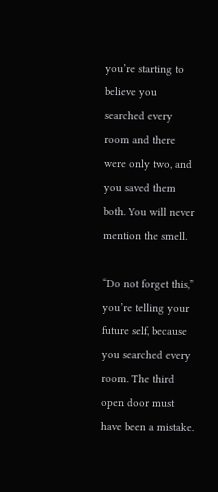you’re starting to believe you searched every room and there were only two, and you saved them both. You will never mention the smell.

“Do not forget this,” you’re telling your future self, because you searched every room. The third open door must have been a mistake.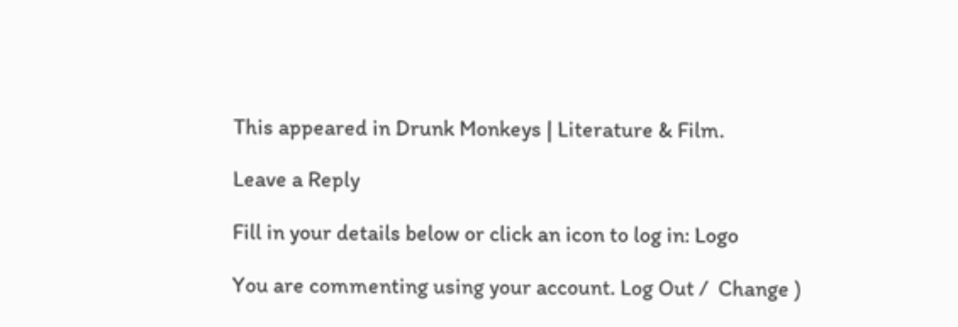This appeared in Drunk Monkeys | Literature & Film.

Leave a Reply

Fill in your details below or click an icon to log in: Logo

You are commenting using your account. Log Out /  Change )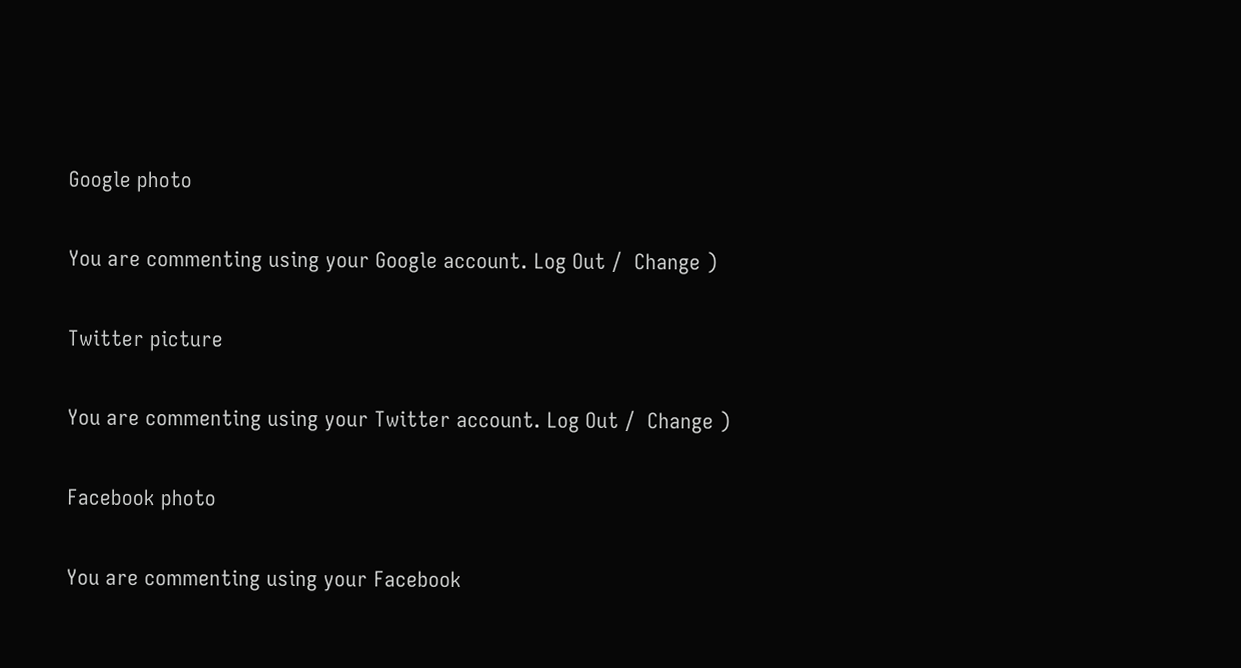Google photo

You are commenting using your Google account. Log Out /  Change )

Twitter picture

You are commenting using your Twitter account. Log Out /  Change )

Facebook photo

You are commenting using your Facebook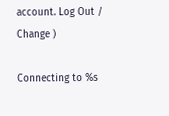account. Log Out /  Change )

Connecting to %s